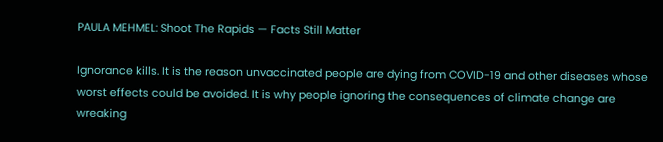PAULA MEHMEL: Shoot The Rapids — Facts Still Matter

Ignorance kills. It is the reason unvaccinated people are dying from COVID-19 and other diseases whose worst effects could be avoided. It is why people ignoring the consequences of climate change are wreaking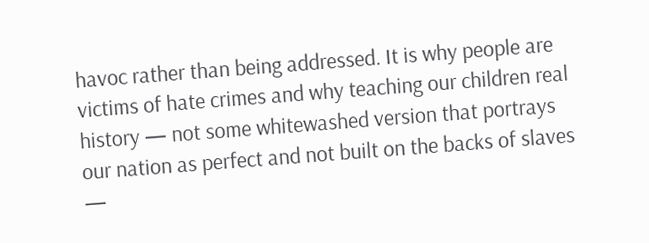havoc rather than being addressed. It is why people are victims of hate crimes and why teaching our children real history — not some whitewashed version that portrays our nation as perfect and not built on the backs of slaves —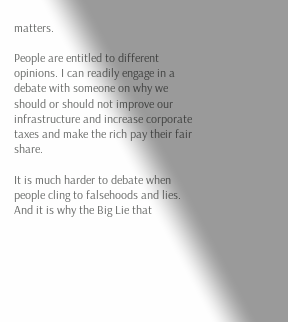matters.

People are entitled to different opinions. I can readily engage in a debate with someone on why we should or should not improve our infrastructure and increase corporate taxes and make the rich pay their fair share.

It is much harder to debate when people cling to falsehoods and lies. And it is why the Big Lie that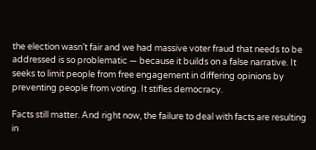the election wasn’t fair and we had massive voter fraud that needs to be addressed is so problematic — because it builds on a false narrative. It seeks to limit people from free engagement in differing opinions by preventing people from voting. It stifles democracy.

Facts still matter. And right now, the failure to deal with facts are resulting in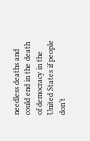needless deaths and could end in the death of democracy in the United States if people don’t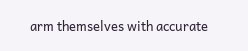arm themselves with accurate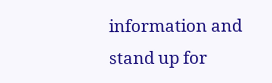information and stand up for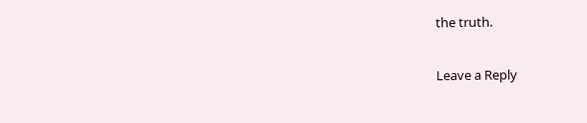the truth.

Leave a Reply